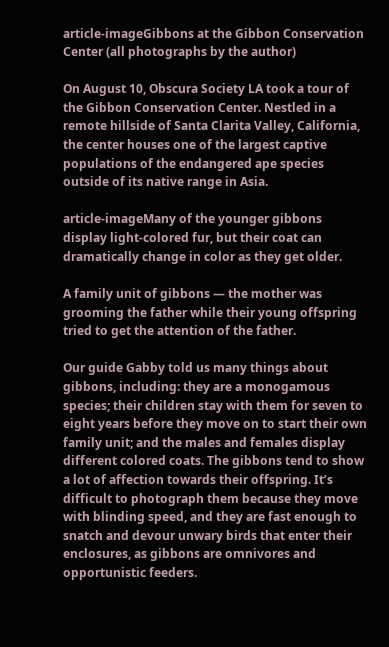article-imageGibbons at the Gibbon Conservation Center (all photographs by the author)

On August 10, Obscura Society LA took a tour of the Gibbon Conservation Center. Nestled in a remote hillside of Santa Clarita Valley, California, the center houses one of the largest captive populations of the endangered ape species outside of its native range in Asia.

article-imageMany of the younger gibbons display light-colored fur, but their coat can dramatically change in color as they get older.

A family unit of gibbons — the mother was grooming the father while their young offspring tried to get the attention of the father.

Our guide Gabby told us many things about gibbons, including: they are a monogamous species; their children stay with them for seven to eight years before they move on to start their own family unit; and the males and females display different colored coats. The gibbons tend to show a lot of affection towards their offspring. It’s difficult to photograph them because they move with blinding speed, and they are fast enough to snatch and devour unwary birds that enter their enclosures, as gibbons are omnivores and opportunistic feeders.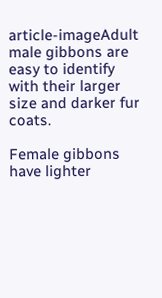article-imageAdult male gibbons are easy to identify with their larger size and darker fur coats.

Female gibbons have lighter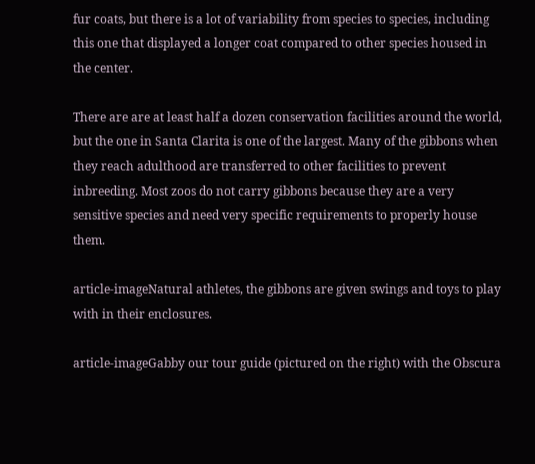fur coats, but there is a lot of variability from species to species, including this one that displayed a longer coat compared to other species housed in the center.

There are are at least half a dozen conservation facilities around the world, but the one in Santa Clarita is one of the largest. Many of the gibbons when they reach adulthood are transferred to other facilities to prevent inbreeding. Most zoos do not carry gibbons because they are a very sensitive species and need very specific requirements to properly house them.

article-imageNatural athletes, the gibbons are given swings and toys to play with in their enclosures.

article-imageGabby our tour guide (pictured on the right) with the Obscura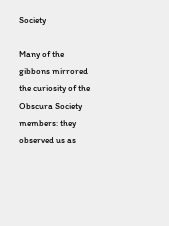Society

Many of the gibbons mirrored the curiosity of the Obscura Society members: they observed us as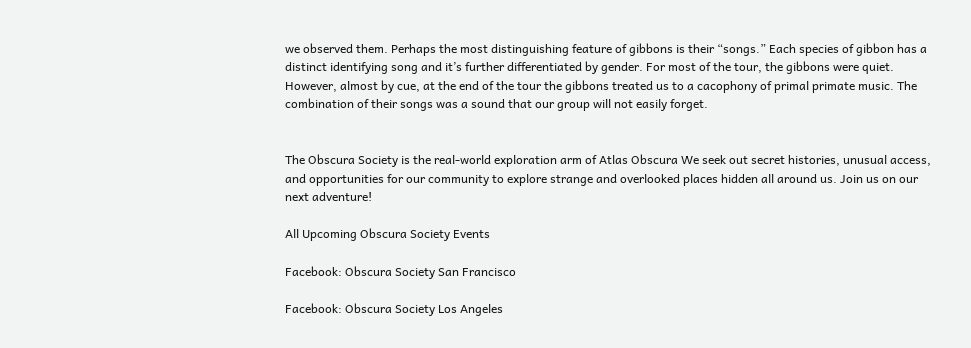we observed them. Perhaps the most distinguishing feature of gibbons is their “songs.” Each species of gibbon has a distinct identifying song and it’s further differentiated by gender. For most of the tour, the gibbons were quiet. However, almost by cue, at the end of the tour the gibbons treated us to a cacophony of primal primate music. The combination of their songs was a sound that our group will not easily forget.


The Obscura Society is the real-world exploration arm of Atlas Obscura We seek out secret histories, unusual access, and opportunities for our community to explore strange and overlooked places hidden all around us. Join us on our next adventure!

All Upcoming Obscura Society Events

Facebook: Obscura Society San Francisco

Facebook: Obscura Society Los Angeles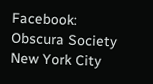Facebook: Obscura Society New York City